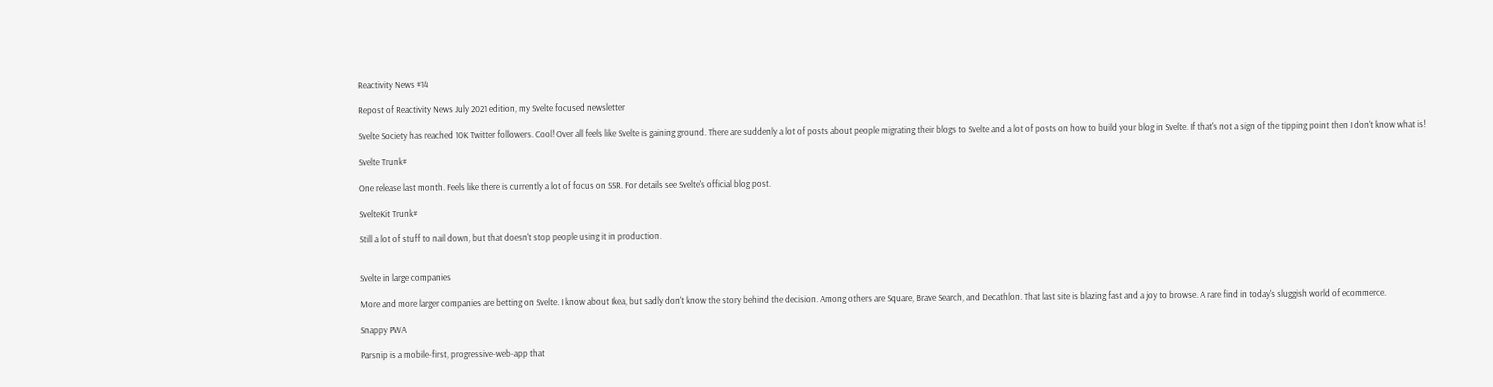Reactivity News #14

Repost of Reactivity News July 2021 edition, my Svelte focused newsletter

Svelte Society has reached 10K Twitter followers. Cool! Over all feels like Svelte is gaining ground. There are suddenly a lot of posts about people migrating their blogs to Svelte and a lot of posts on how to build your blog in Svelte. If that's not a sign of the tipping point then I don't know what is!

Svelte Trunk#

One release last month. Feels like there is currently a lot of focus on SSR. For details see Svelte's official blog post.

SvelteKit Trunk#

Still a lot of stuff to nail down, but that doesn't stop people using it in production.


Svelte in large companies

More and more larger companies are betting on Svelte. I know about Ikea, but sadly don't know the story behind the decision. Among others are Square, Brave Search, and Decathlon. That last site is blazing fast and a joy to browse. A rare find in today's sluggish world of ecommerce.

Snappy PWA

Parsnip is a mobile-first, progressive-web-app that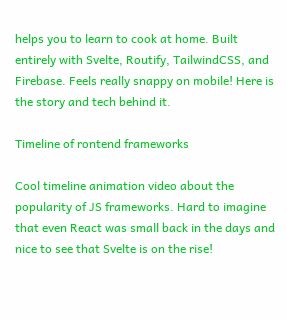helps you to learn to cook at home. Built entirely with Svelte, Routify, TailwindCSS, and Firebase. Feels really snappy on mobile! Here is the story and tech behind it.

Timeline of rontend frameworks

Cool timeline animation video about the popularity of JS frameworks. Hard to imagine that even React was small back in the days and nice to see that Svelte is on the rise!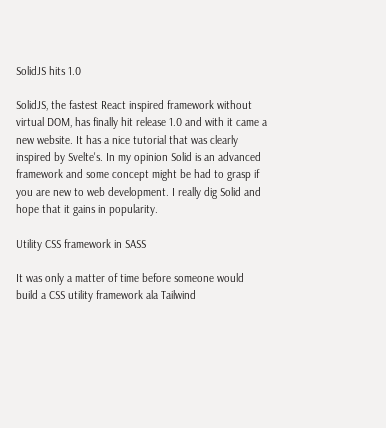SolidJS hits 1.0

SolidJS, the fastest React inspired framework without virtual DOM, has finally hit release 1.0 and with it came a new website. It has a nice tutorial that was clearly inspired by Svelte's. In my opinion Solid is an advanced framework and some concept might be had to grasp if you are new to web development. I really dig Solid and hope that it gains in popularity.

Utility CSS framework in SASS

It was only a matter of time before someone would build a CSS utility framework ala Tailwind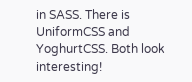in SASS. There is UniformCSS and YoghurtCSS. Both look interesting!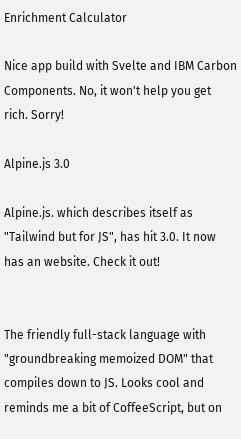Enrichment Calculator

Nice app build with Svelte and IBM Carbon Components. No, it won't help you get rich. Sorry!

Alpine.js 3.0

Alpine.js. which describes itself as "Tailwind but for JS", has hit 3.0. It now has an website. Check it out!


The friendly full-stack language with "groundbreaking memoized DOM" that compiles down to JS. Looks cool and reminds me a bit of CoffeeScript, but on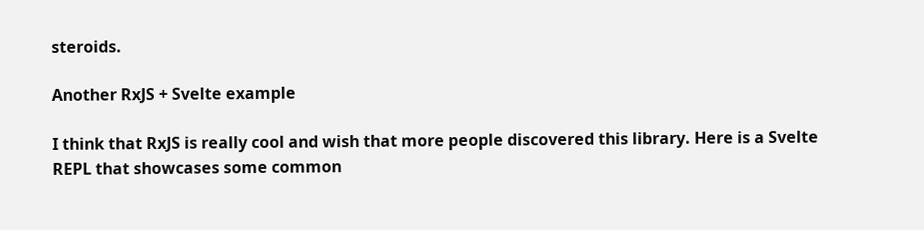steroids.

Another RxJS + Svelte example

I think that RxJS is really cool and wish that more people discovered this library. Here is a Svelte REPL that showcases some common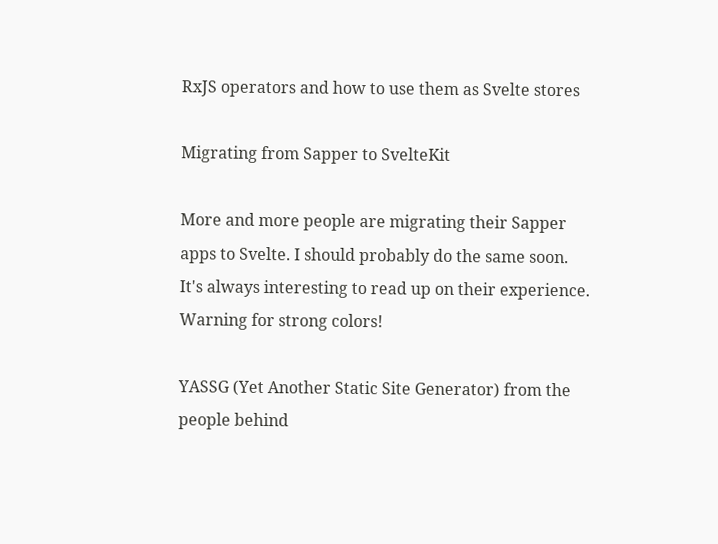RxJS operators and how to use them as Svelte stores

Migrating from Sapper to SvelteKit

More and more people are migrating their Sapper apps to Svelte. I should probably do the same soon. It's always interesting to read up on their experience. Warning for strong colors!

YASSG (Yet Another Static Site Generator) from the people behind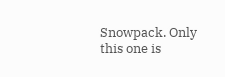Snowpack. Only this one is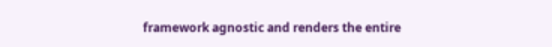framework agnostic and renders the entire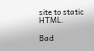site to static HTML.

Bad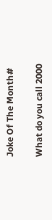Joke Of The Month#

What do you call 2000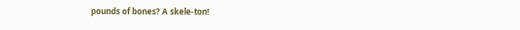pounds of bones? A skele-ton!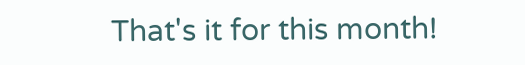That's it for this month!